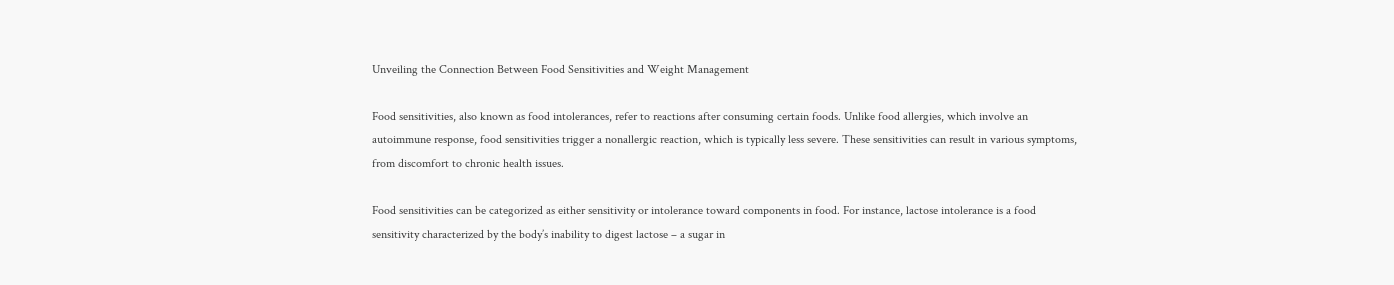Unveiling the Connection Between Food Sensitivities and Weight Management

Food sensitivities, also known as food intolerances, refer to reactions after consuming certain foods. Unlike food allergies, which involve an autoimmune response, food sensitivities trigger a nonallergic reaction, which is typically less severe. These sensitivities can result in various symptoms, from discomfort to chronic health issues.

Food sensitivities can be categorized as either sensitivity or intolerance toward components in food. For instance, lactose intolerance is a food sensitivity characterized by the body’s inability to digest lactose – a sugar in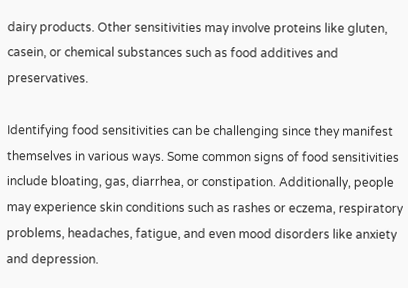dairy products. Other sensitivities may involve proteins like gluten, casein, or chemical substances such as food additives and preservatives.

Identifying food sensitivities can be challenging since they manifest themselves in various ways. Some common signs of food sensitivities include bloating, gas, diarrhea, or constipation. Additionally, people may experience skin conditions such as rashes or eczema, respiratory problems, headaches, fatigue, and even mood disorders like anxiety and depression.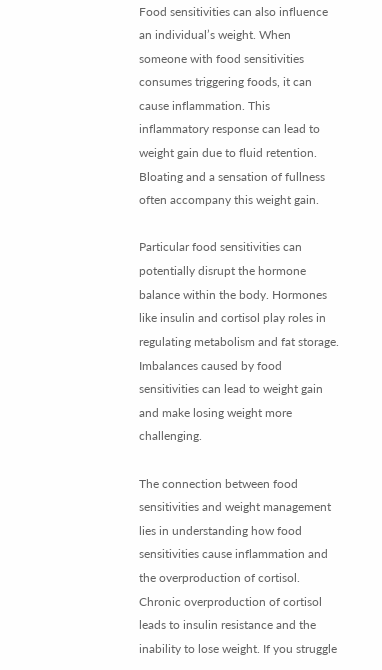Food sensitivities can also influence an individual’s weight. When someone with food sensitivities consumes triggering foods, it can cause inflammation. This inflammatory response can lead to weight gain due to fluid retention. Bloating and a sensation of fullness often accompany this weight gain.

Particular food sensitivities can potentially disrupt the hormone balance within the body. Hormones like insulin and cortisol play roles in regulating metabolism and fat storage. Imbalances caused by food sensitivities can lead to weight gain and make losing weight more challenging.

The connection between food sensitivities and weight management lies in understanding how food sensitivities cause inflammation and the overproduction of cortisol. Chronic overproduction of cortisol leads to insulin resistance and the inability to lose weight. If you struggle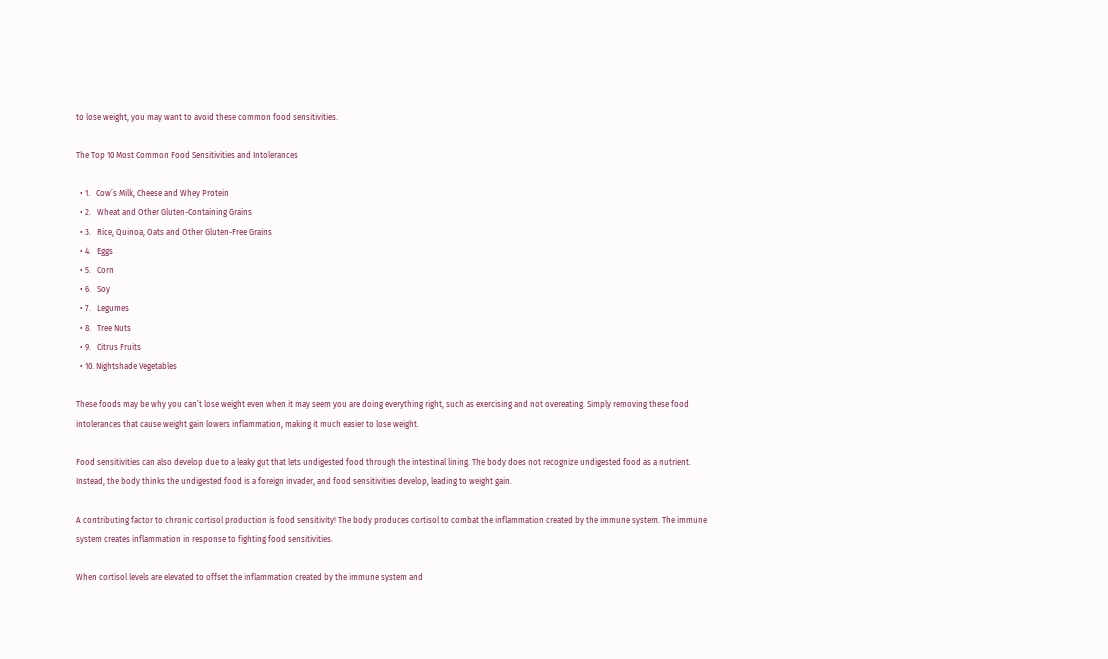to lose weight, you may want to avoid these common food sensitivities.

The Top 10 Most Common Food Sensitivities and Intolerances

  • 1.   Cow’s Milk, Cheese and Whey Protein
  • 2.   Wheat and Other Gluten-Containing Grains
  • 3.   Rice, Quinoa, Oats and Other Gluten-Free Grains
  • 4.   Eggs
  • 5.   Corn
  • 6.   Soy
  • 7.   Legumes
  • 8.   Tree Nuts
  • 9.   Citrus Fruits
  • 10. Nightshade Vegetables

These foods may be why you can’t lose weight even when it may seem you are doing everything right, such as exercising and not overeating. Simply removing these food intolerances that cause weight gain lowers inflammation, making it much easier to lose weight.

Food sensitivities can also develop due to a leaky gut that lets undigested food through the intestinal lining. The body does not recognize undigested food as a nutrient. Instead, the body thinks the undigested food is a foreign invader, and food sensitivities develop, leading to weight gain.

A contributing factor to chronic cortisol production is food sensitivity! The body produces cortisol to combat the inflammation created by the immune system. The immune system creates inflammation in response to fighting food sensitivities.

When cortisol levels are elevated to offset the inflammation created by the immune system and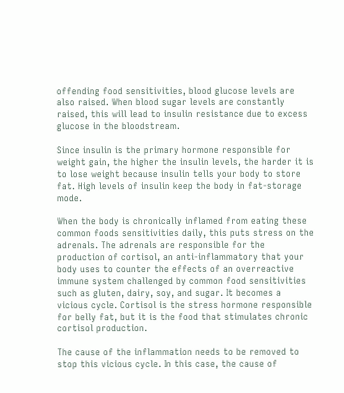offending food sensitivities, blood glucose levels are also raised. When blood sugar levels are constantly raised, this will lead to insulin resistance due to excess glucose in the bloodstream.

Since insulin is the primary hormone responsible for weight gain, the higher the insulin levels, the harder it is to lose weight because insulin tells your body to store fat. High levels of insulin keep the body in fat-storage mode.

When the body is chronically inflamed from eating these common foods sensitivities daily, this puts stress on the adrenals. The adrenals are responsible for the production of cortisol, an anti-inflammatory that your body uses to counter the effects of an overreactive immune system challenged by common food sensitivities such as gluten, dairy, soy, and sugar. It becomes a vicious cycle. Cortisol is the stress hormone responsible for belly fat, but it is the food that stimulates chronic cortisol production.

The cause of the inflammation needs to be removed to stop this vicious cycle. In this case, the cause of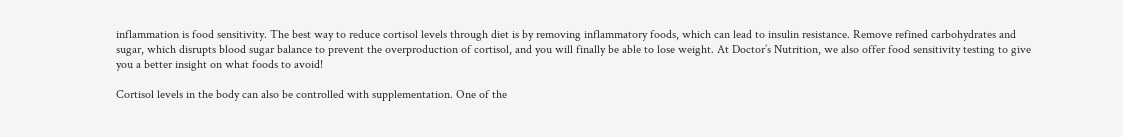inflammation is food sensitivity. The best way to reduce cortisol levels through diet is by removing inflammatory foods, which can lead to insulin resistance. Remove refined carbohydrates and sugar, which disrupts blood sugar balance to prevent the overproduction of cortisol, and you will finally be able to lose weight. At Doctor’s Nutrition, we also offer food sensitivity testing to give you a better insight on what foods to avoid!

Cortisol levels in the body can also be controlled with supplementation. One of the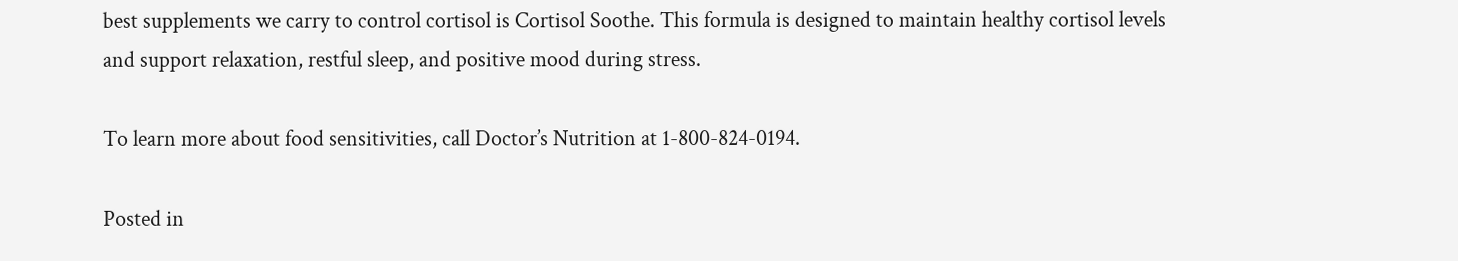best supplements we carry to control cortisol is Cortisol Soothe. This formula is designed to maintain healthy cortisol levels and support relaxation, restful sleep, and positive mood during stress.

To learn more about food sensitivities, call Doctor’s Nutrition at 1-800-824-0194.

Posted in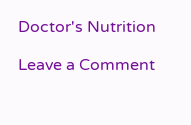Doctor's Nutrition

Leave a Comment